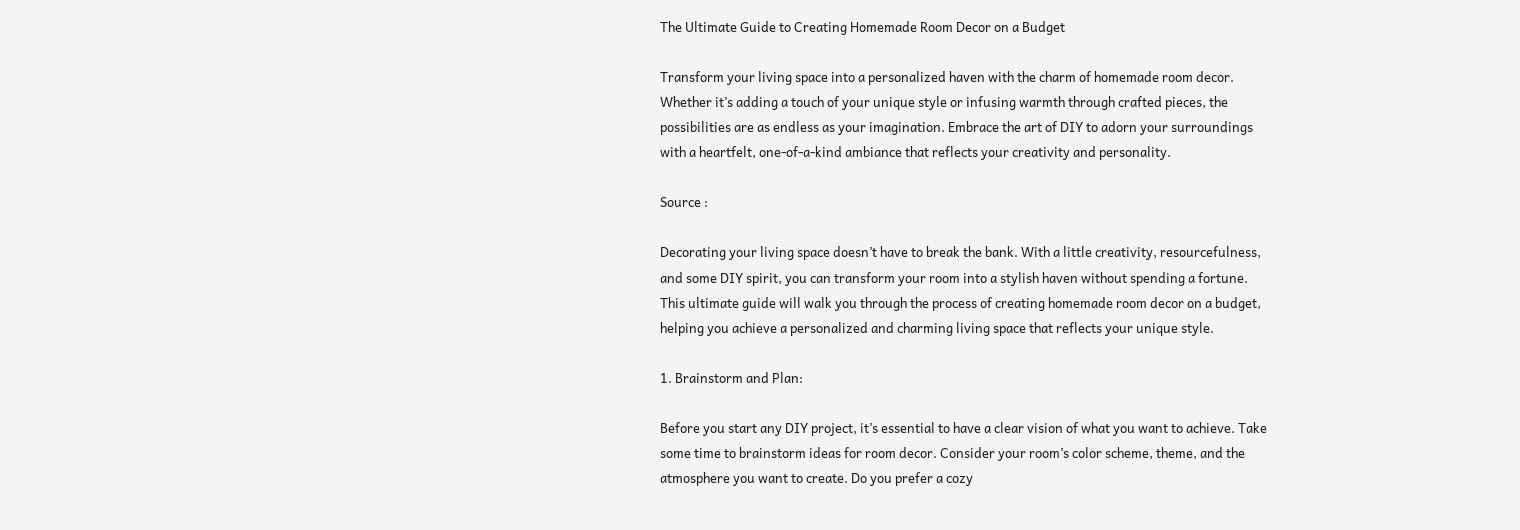The Ultimate Guide to Creating Homemade Room Decor on a Budget

Transform your living space into a personalized haven with the charm of homemade room decor. Whether it’s adding a touch of your unique style or infusing warmth through crafted pieces, the possibilities are as endless as your imagination. Embrace the art of DIY to adorn your surroundings with a heartfelt, one-of-a-kind ambiance that reflects your creativity and personality.

Source :

Decorating your living space doesn’t have to break the bank. With a little creativity, resourcefulness, and some DIY spirit, you can transform your room into a stylish haven without spending a fortune. This ultimate guide will walk you through the process of creating homemade room decor on a budget, helping you achieve a personalized and charming living space that reflects your unique style.

1. Brainstorm and Plan:

Before you start any DIY project, it’s essential to have a clear vision of what you want to achieve. Take some time to brainstorm ideas for room decor. Consider your room’s color scheme, theme, and the atmosphere you want to create. Do you prefer a cozy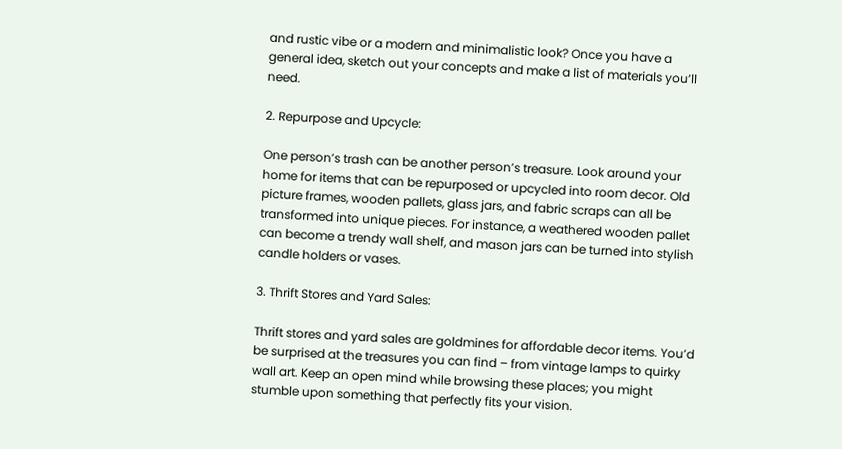and rustic vibe or a modern and minimalistic look? Once you have a general idea, sketch out your concepts and make a list of materials you’ll need.

2. Repurpose and Upcycle:

One person’s trash can be another person’s treasure. Look around your home for items that can be repurposed or upcycled into room decor. Old picture frames, wooden pallets, glass jars, and fabric scraps can all be transformed into unique pieces. For instance, a weathered wooden pallet can become a trendy wall shelf, and mason jars can be turned into stylish candle holders or vases.

3. Thrift Stores and Yard Sales:

Thrift stores and yard sales are goldmines for affordable decor items. You’d be surprised at the treasures you can find – from vintage lamps to quirky wall art. Keep an open mind while browsing these places; you might stumble upon something that perfectly fits your vision.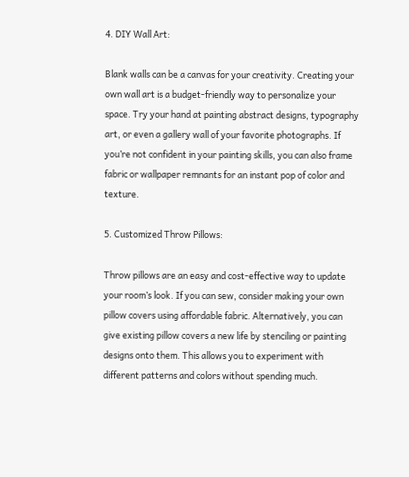4. DIY Wall Art:

Blank walls can be a canvas for your creativity. Creating your own wall art is a budget-friendly way to personalize your space. Try your hand at painting abstract designs, typography art, or even a gallery wall of your favorite photographs. If you’re not confident in your painting skills, you can also frame fabric or wallpaper remnants for an instant pop of color and texture.

5. Customized Throw Pillows:

Throw pillows are an easy and cost-effective way to update your room’s look. If you can sew, consider making your own pillow covers using affordable fabric. Alternatively, you can give existing pillow covers a new life by stenciling or painting designs onto them. This allows you to experiment with different patterns and colors without spending much.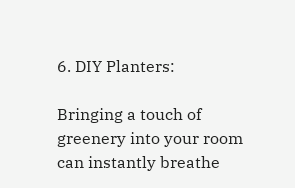6. DIY Planters:

Bringing a touch of greenery into your room can instantly breathe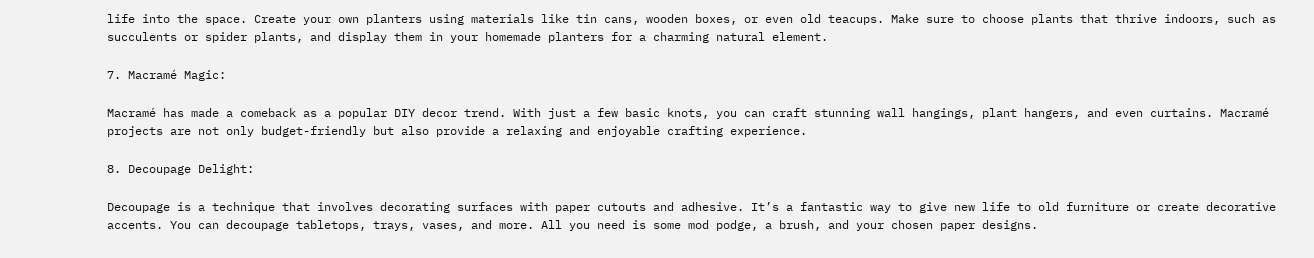life into the space. Create your own planters using materials like tin cans, wooden boxes, or even old teacups. Make sure to choose plants that thrive indoors, such as succulents or spider plants, and display them in your homemade planters for a charming natural element.

7. Macramé Magic:

Macramé has made a comeback as a popular DIY decor trend. With just a few basic knots, you can craft stunning wall hangings, plant hangers, and even curtains. Macramé projects are not only budget-friendly but also provide a relaxing and enjoyable crafting experience.

8. Decoupage Delight:

Decoupage is a technique that involves decorating surfaces with paper cutouts and adhesive. It’s a fantastic way to give new life to old furniture or create decorative accents. You can decoupage tabletops, trays, vases, and more. All you need is some mod podge, a brush, and your chosen paper designs.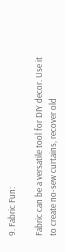9. Fabric Fun:

Fabric can be a versatile tool for DIY decor. Use it to create no-sew curtains, recover old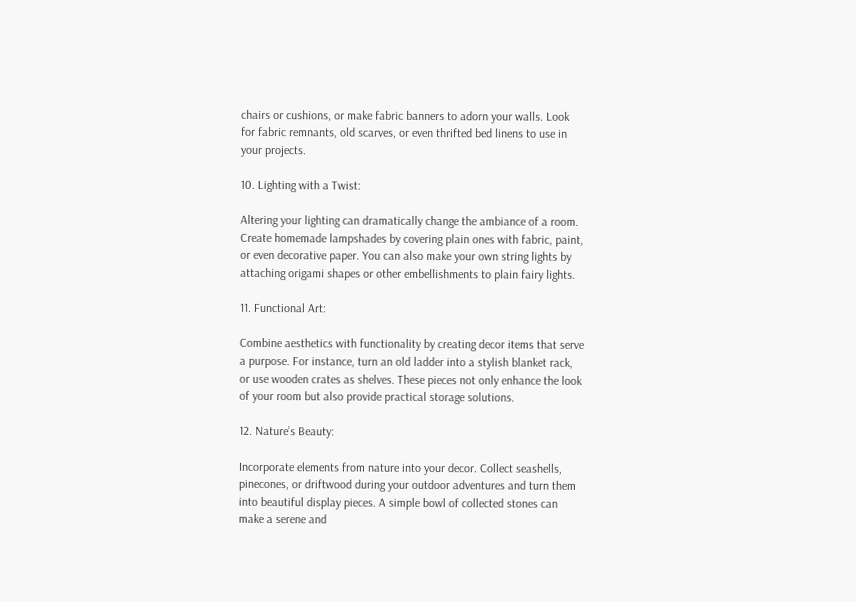chairs or cushions, or make fabric banners to adorn your walls. Look for fabric remnants, old scarves, or even thrifted bed linens to use in your projects.

10. Lighting with a Twist:

Altering your lighting can dramatically change the ambiance of a room. Create homemade lampshades by covering plain ones with fabric, paint, or even decorative paper. You can also make your own string lights by attaching origami shapes or other embellishments to plain fairy lights.

11. Functional Art:

Combine aesthetics with functionality by creating decor items that serve a purpose. For instance, turn an old ladder into a stylish blanket rack, or use wooden crates as shelves. These pieces not only enhance the look of your room but also provide practical storage solutions.

12. Nature’s Beauty:

Incorporate elements from nature into your decor. Collect seashells, pinecones, or driftwood during your outdoor adventures and turn them into beautiful display pieces. A simple bowl of collected stones can make a serene and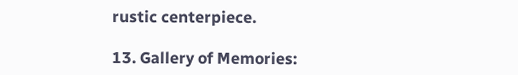rustic centerpiece.

13. Gallery of Memories: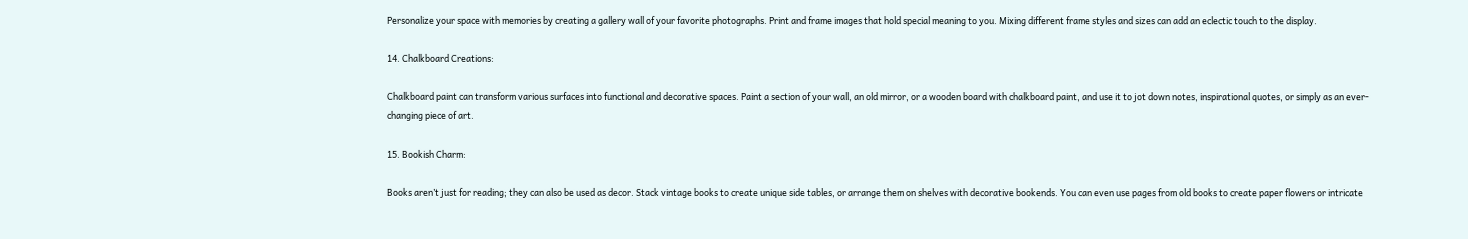Personalize your space with memories by creating a gallery wall of your favorite photographs. Print and frame images that hold special meaning to you. Mixing different frame styles and sizes can add an eclectic touch to the display.

14. Chalkboard Creations:

Chalkboard paint can transform various surfaces into functional and decorative spaces. Paint a section of your wall, an old mirror, or a wooden board with chalkboard paint, and use it to jot down notes, inspirational quotes, or simply as an ever-changing piece of art.

15. Bookish Charm:

Books aren’t just for reading; they can also be used as decor. Stack vintage books to create unique side tables, or arrange them on shelves with decorative bookends. You can even use pages from old books to create paper flowers or intricate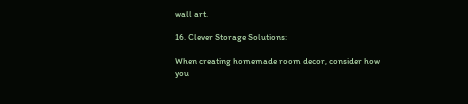wall art.

16. Clever Storage Solutions:

When creating homemade room decor, consider how you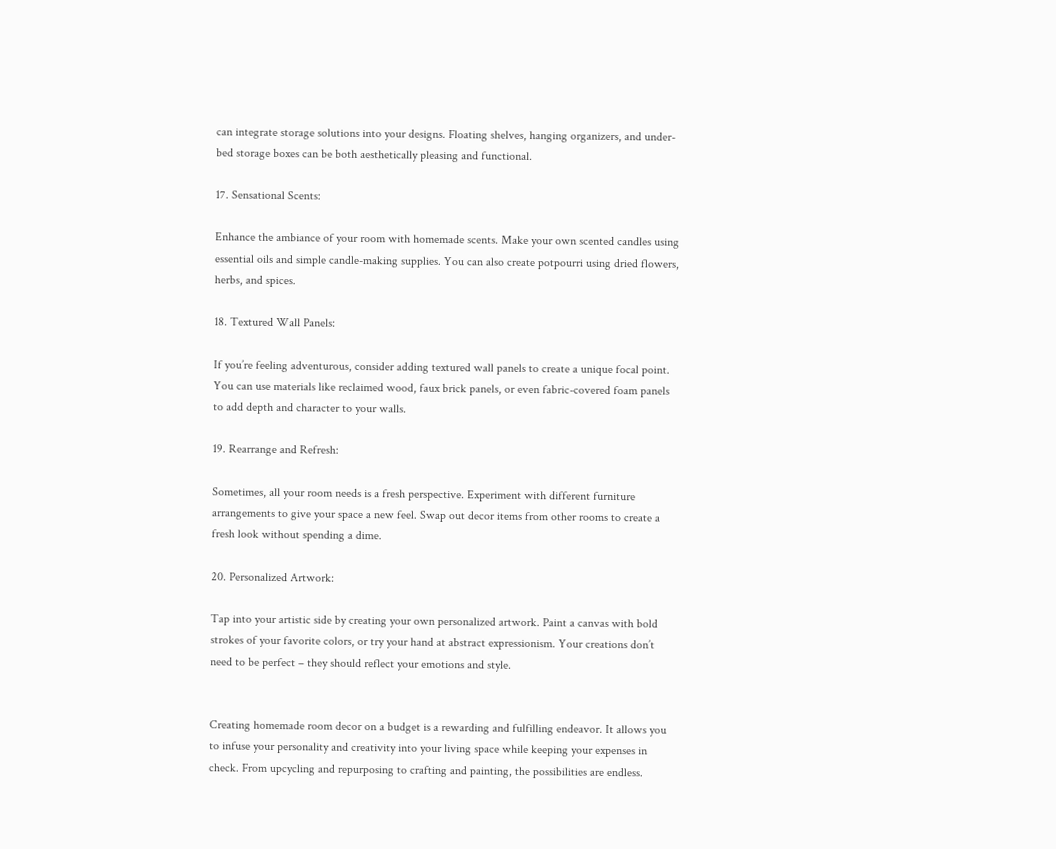can integrate storage solutions into your designs. Floating shelves, hanging organizers, and under-bed storage boxes can be both aesthetically pleasing and functional.

17. Sensational Scents:

Enhance the ambiance of your room with homemade scents. Make your own scented candles using essential oils and simple candle-making supplies. You can also create potpourri using dried flowers, herbs, and spices.

18. Textured Wall Panels:

If you’re feeling adventurous, consider adding textured wall panels to create a unique focal point. You can use materials like reclaimed wood, faux brick panels, or even fabric-covered foam panels to add depth and character to your walls.

19. Rearrange and Refresh:

Sometimes, all your room needs is a fresh perspective. Experiment with different furniture arrangements to give your space a new feel. Swap out decor items from other rooms to create a fresh look without spending a dime.

20. Personalized Artwork:

Tap into your artistic side by creating your own personalized artwork. Paint a canvas with bold strokes of your favorite colors, or try your hand at abstract expressionism. Your creations don’t need to be perfect – they should reflect your emotions and style.


Creating homemade room decor on a budget is a rewarding and fulfilling endeavor. It allows you to infuse your personality and creativity into your living space while keeping your expenses in check. From upcycling and repurposing to crafting and painting, the possibilities are endless.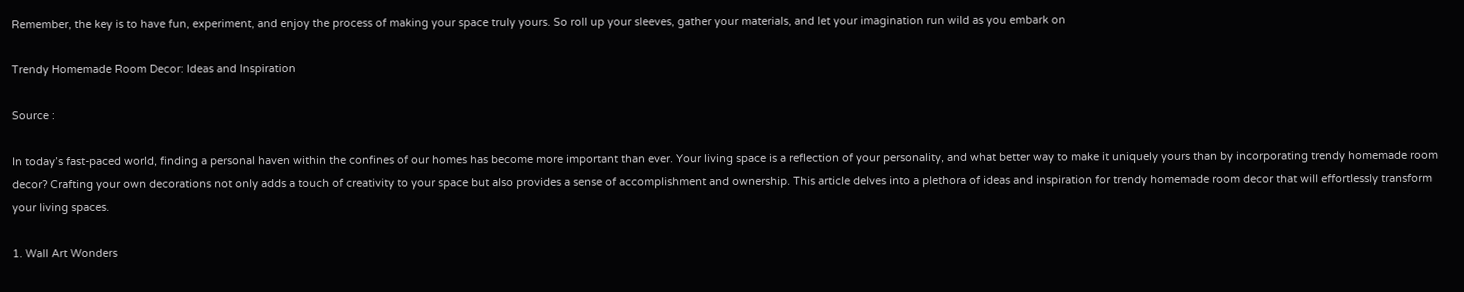Remember, the key is to have fun, experiment, and enjoy the process of making your space truly yours. So roll up your sleeves, gather your materials, and let your imagination run wild as you embark on

Trendy Homemade Room Decor: Ideas and Inspiration

Source :

In today’s fast-paced world, finding a personal haven within the confines of our homes has become more important than ever. Your living space is a reflection of your personality, and what better way to make it uniquely yours than by incorporating trendy homemade room decor? Crafting your own decorations not only adds a touch of creativity to your space but also provides a sense of accomplishment and ownership. This article delves into a plethora of ideas and inspiration for trendy homemade room decor that will effortlessly transform your living spaces.

1. Wall Art Wonders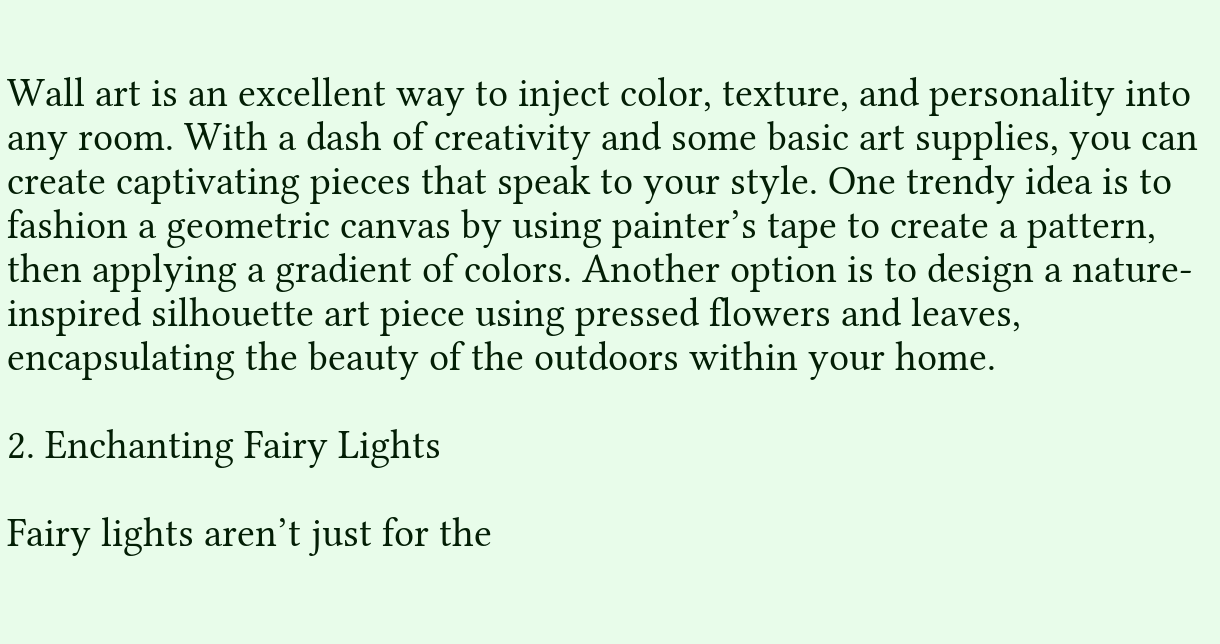Wall art is an excellent way to inject color, texture, and personality into any room. With a dash of creativity and some basic art supplies, you can create captivating pieces that speak to your style. One trendy idea is to fashion a geometric canvas by using painter’s tape to create a pattern, then applying a gradient of colors. Another option is to design a nature-inspired silhouette art piece using pressed flowers and leaves, encapsulating the beauty of the outdoors within your home.

2. Enchanting Fairy Lights

Fairy lights aren’t just for the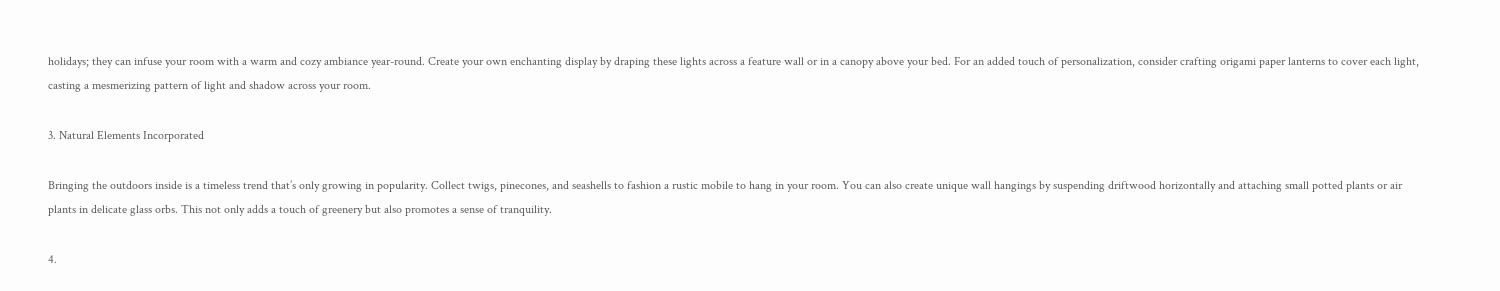holidays; they can infuse your room with a warm and cozy ambiance year-round. Create your own enchanting display by draping these lights across a feature wall or in a canopy above your bed. For an added touch of personalization, consider crafting origami paper lanterns to cover each light, casting a mesmerizing pattern of light and shadow across your room.

3. Natural Elements Incorporated

Bringing the outdoors inside is a timeless trend that’s only growing in popularity. Collect twigs, pinecones, and seashells to fashion a rustic mobile to hang in your room. You can also create unique wall hangings by suspending driftwood horizontally and attaching small potted plants or air plants in delicate glass orbs. This not only adds a touch of greenery but also promotes a sense of tranquility.

4.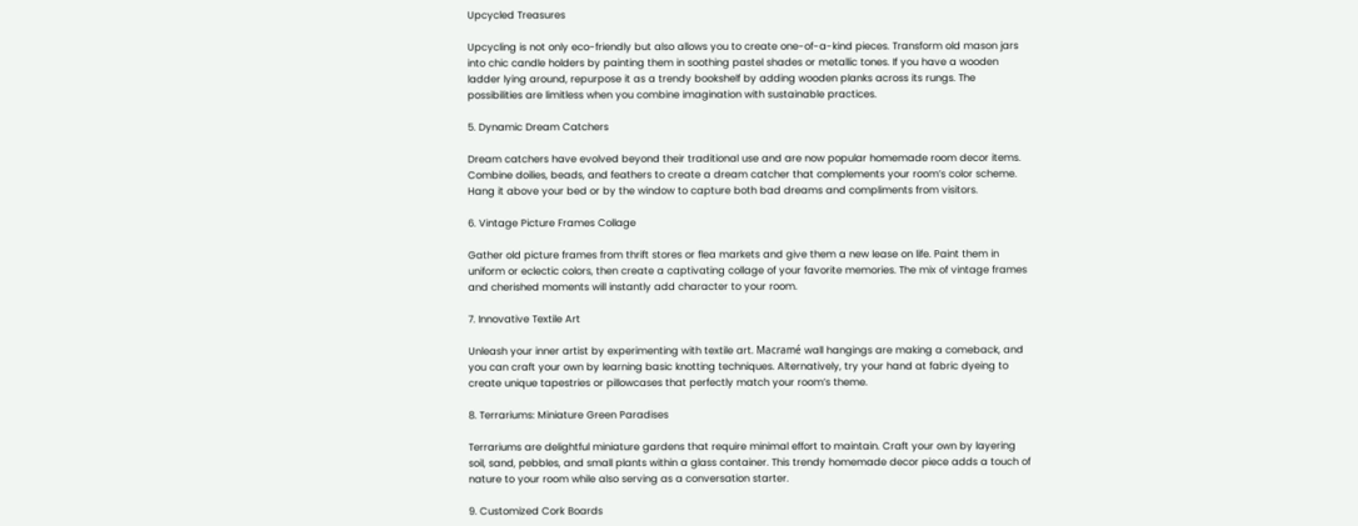Upcycled Treasures

Upcycling is not only eco-friendly but also allows you to create one-of-a-kind pieces. Transform old mason jars into chic candle holders by painting them in soothing pastel shades or metallic tones. If you have a wooden ladder lying around, repurpose it as a trendy bookshelf by adding wooden planks across its rungs. The possibilities are limitless when you combine imagination with sustainable practices.

5. Dynamic Dream Catchers

Dream catchers have evolved beyond their traditional use and are now popular homemade room decor items. Combine doilies, beads, and feathers to create a dream catcher that complements your room’s color scheme. Hang it above your bed or by the window to capture both bad dreams and compliments from visitors.

6. Vintage Picture Frames Collage

Gather old picture frames from thrift stores or flea markets and give them a new lease on life. Paint them in uniform or eclectic colors, then create a captivating collage of your favorite memories. The mix of vintage frames and cherished moments will instantly add character to your room.

7. Innovative Textile Art

Unleash your inner artist by experimenting with textile art. Macramé wall hangings are making a comeback, and you can craft your own by learning basic knotting techniques. Alternatively, try your hand at fabric dyeing to create unique tapestries or pillowcases that perfectly match your room’s theme.

8. Terrariums: Miniature Green Paradises

Terrariums are delightful miniature gardens that require minimal effort to maintain. Craft your own by layering soil, sand, pebbles, and small plants within a glass container. This trendy homemade decor piece adds a touch of nature to your room while also serving as a conversation starter.

9. Customized Cork Boards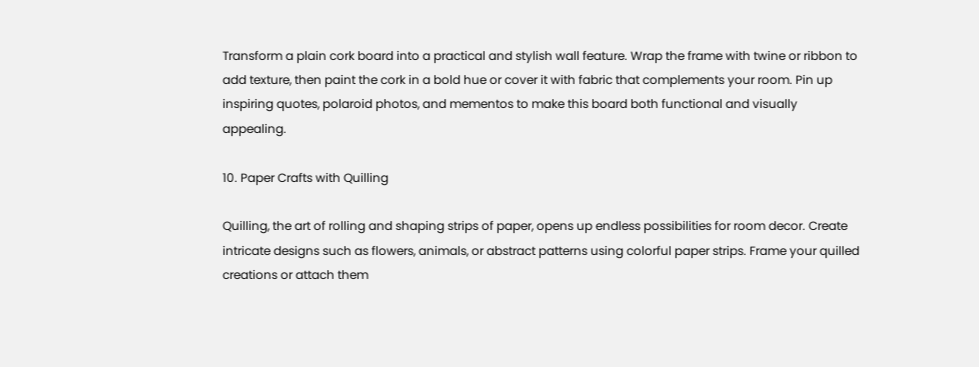Transform a plain cork board into a practical and stylish wall feature. Wrap the frame with twine or ribbon to add texture, then paint the cork in a bold hue or cover it with fabric that complements your room. Pin up inspiring quotes, polaroid photos, and mementos to make this board both functional and visually appealing.

10. Paper Crafts with Quilling

Quilling, the art of rolling and shaping strips of paper, opens up endless possibilities for room decor. Create intricate designs such as flowers, animals, or abstract patterns using colorful paper strips. Frame your quilled creations or attach them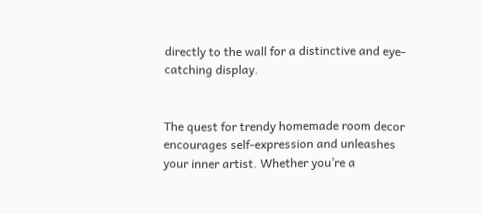directly to the wall for a distinctive and eye-catching display.


The quest for trendy homemade room decor encourages self-expression and unleashes your inner artist. Whether you’re a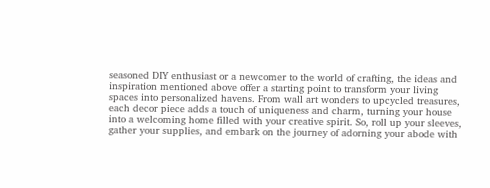seasoned DIY enthusiast or a newcomer to the world of crafting, the ideas and inspiration mentioned above offer a starting point to transform your living spaces into personalized havens. From wall art wonders to upcycled treasures, each decor piece adds a touch of uniqueness and charm, turning your house into a welcoming home filled with your creative spirit. So, roll up your sleeves, gather your supplies, and embark on the journey of adorning your abode with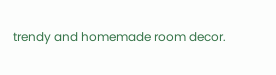trendy and homemade room decor.